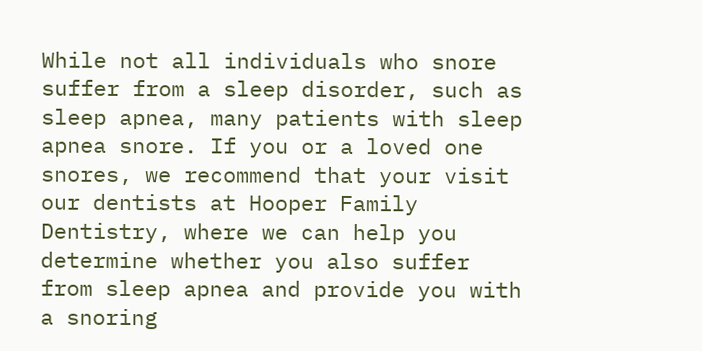While not all individuals who snore suffer from a sleep disorder, such as sleep apnea, many patients with sleep apnea snore. If you or a loved one snores, we recommend that your visit our dentists at Hooper Family Dentistry, where we can help you determine whether you also suffer from sleep apnea and provide you with a snoring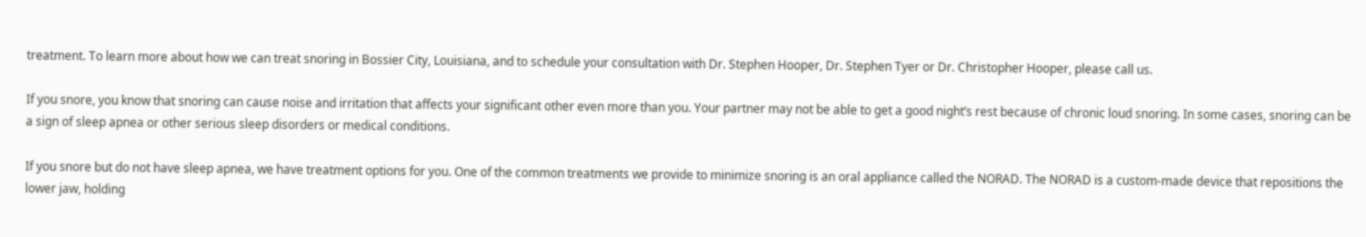treatment. To learn more about how we can treat snoring in Bossier City, Louisiana, and to schedule your consultation with Dr. Stephen Hooper, Dr. Stephen Tyer or Dr. Christopher Hooper, please call us.

If you snore, you know that snoring can cause noise and irritation that affects your significant other even more than you. Your partner may not be able to get a good night’s rest because of chronic loud snoring. In some cases, snoring can be a sign of sleep apnea or other serious sleep disorders or medical conditions.

If you snore but do not have sleep apnea, we have treatment options for you. One of the common treatments we provide to minimize snoring is an oral appliance called the NORAD. The NORAD is a custom-made device that repositions the lower jaw, holding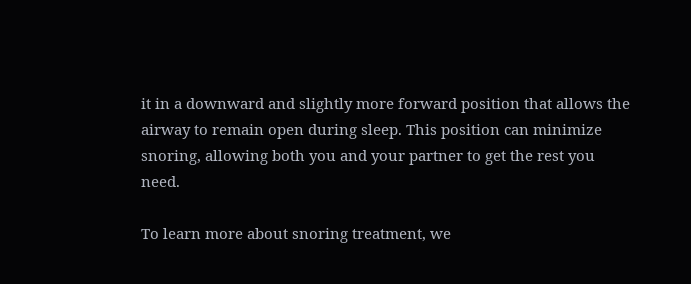it in a downward and slightly more forward position that allows the airway to remain open during sleep. This position can minimize snoring, allowing both you and your partner to get the rest you need.

To learn more about snoring treatment, we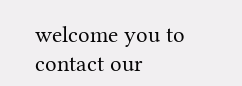welcome you to contact our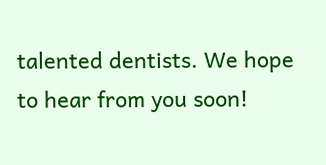talented dentists. We hope to hear from you soon!